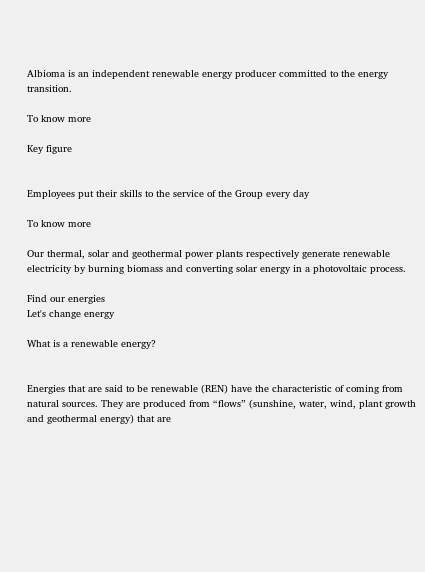Albioma is an independent renewable energy producer committed to the energy transition.

To know more

Key figure


Employees put their skills to the service of the Group every day

To know more

Our thermal, solar and geothermal power plants respectively generate renewable electricity by burning biomass and converting solar energy in a photovoltaic process.

Find our energies
Let's change energy

What is a renewable energy?


Energies that are said to be renewable (REN) have the characteristic of coming from natural sources. They are produced from “flows” (sunshine, water, wind, plant growth and geothermal energy) that are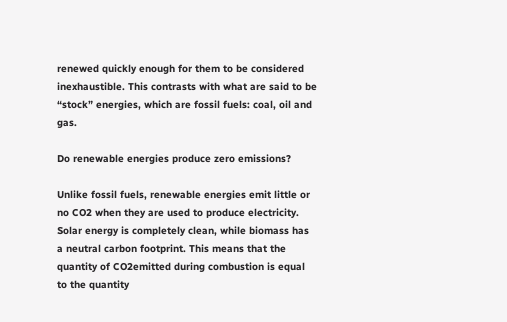renewed quickly enough for them to be considered inexhaustible. This contrasts with what are said to be “stock” energies, which are fossil fuels: coal, oil and gas.

Do renewable energies produce zero emissions?

Unlike fossil fuels, renewable energies emit little or no CO2 when they are used to produce electricity. Solar energy is completely clean, while biomass has a neutral carbon footprint. This means that the quantity of CO2emitted during combustion is equal to the quantity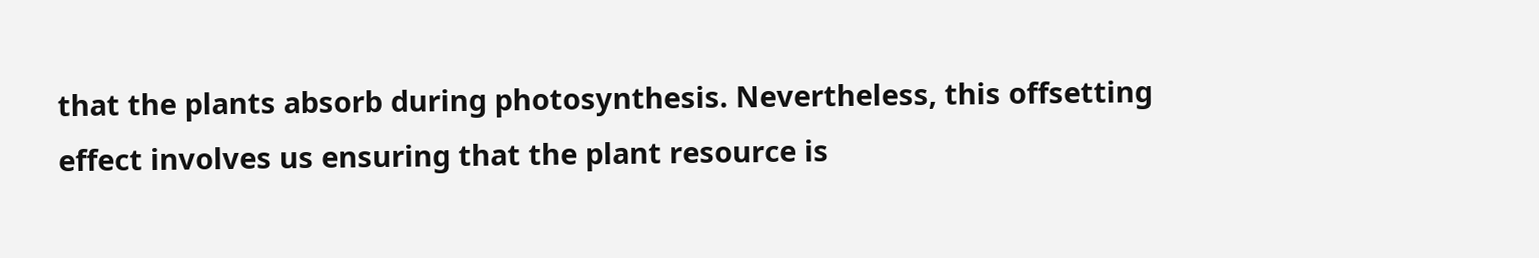that the plants absorb during photosynthesis. Nevertheless, this offsetting effect involves us ensuring that the plant resource is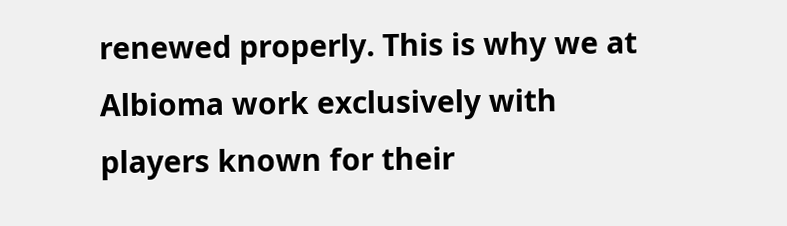renewed properly. This is why we at Albioma work exclusively with players known for their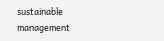sustainable management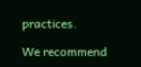practices.

We recommend